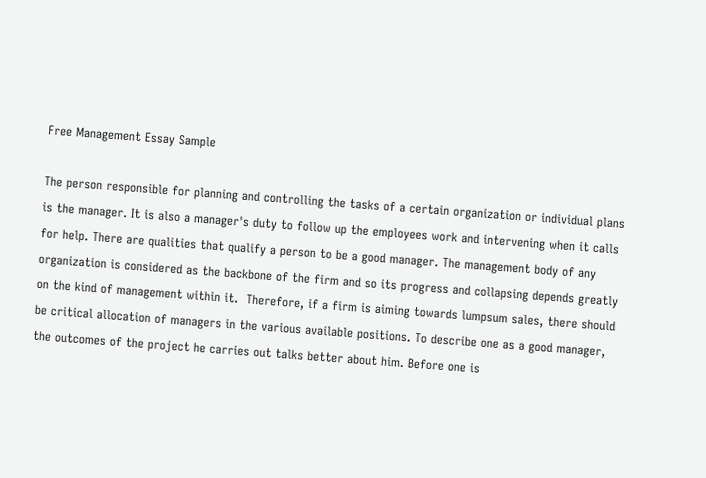Free Management Essay Sample

The person responsible for planning and controlling the tasks of a certain organization or individual plans is the manager. It is also a manager's duty to follow up the employees work and intervening when it calls for help. There are qualities that qualify a person to be a good manager. The management body of any organization is considered as the backbone of the firm and so its progress and collapsing depends greatly on the kind of management within it.  Therefore, if a firm is aiming towards lumpsum sales, there should be critical allocation of managers in the various available positions. To describe one as a good manager, the outcomes of the project he carries out talks better about him. Before one is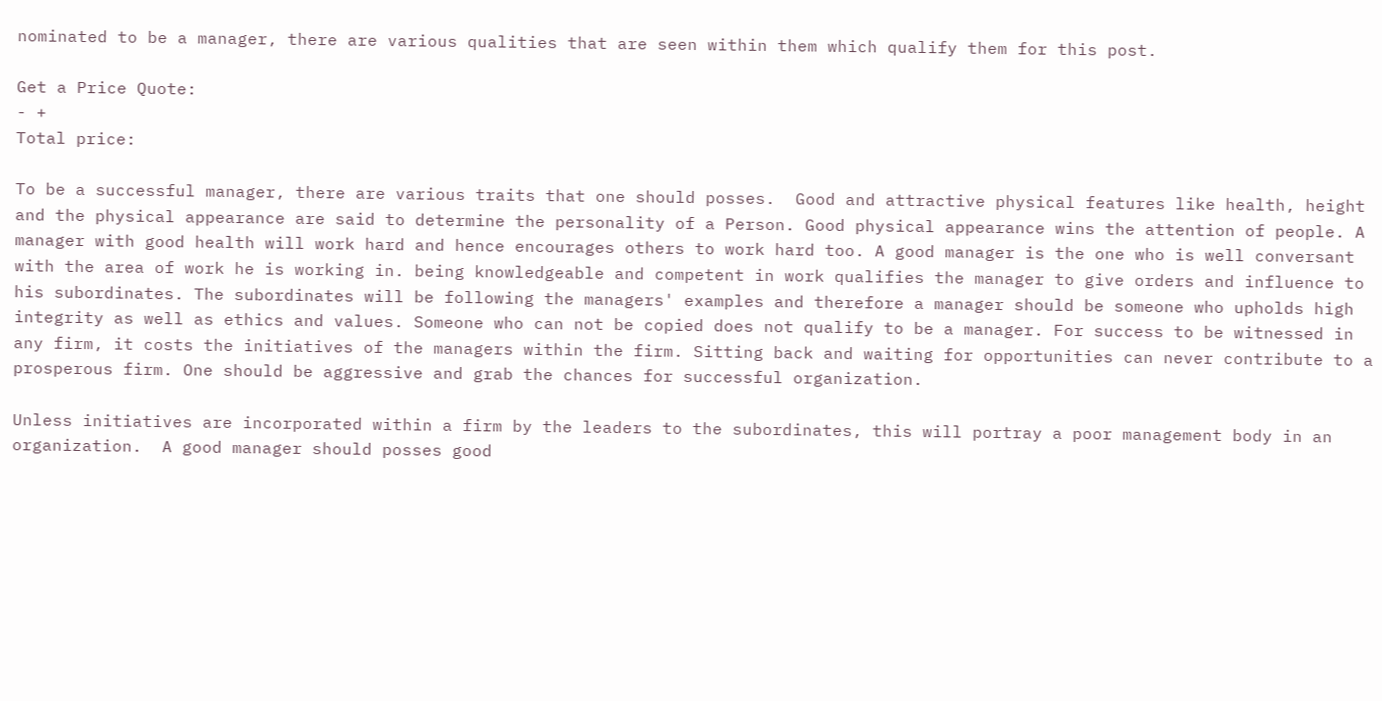nominated to be a manager, there are various qualities that are seen within them which qualify them for this post.

Get a Price Quote:
- +
Total price:

To be a successful manager, there are various traits that one should posses.  Good and attractive physical features like health, height and the physical appearance are said to determine the personality of a Person. Good physical appearance wins the attention of people. A manager with good health will work hard and hence encourages others to work hard too. A good manager is the one who is well conversant with the area of work he is working in. being knowledgeable and competent in work qualifies the manager to give orders and influence to his subordinates. The subordinates will be following the managers' examples and therefore a manager should be someone who upholds high integrity as well as ethics and values. Someone who can not be copied does not qualify to be a manager. For success to be witnessed in any firm, it costs the initiatives of the managers within the firm. Sitting back and waiting for opportunities can never contribute to a prosperous firm. One should be aggressive and grab the chances for successful organization.

Unless initiatives are incorporated within a firm by the leaders to the subordinates, this will portray a poor management body in an organization.  A good manager should posses good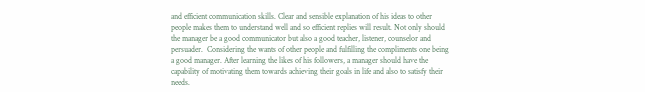and efficient communication skills. Clear and sensible explanation of his ideas to other people makes them to understand well and so efficient replies will result. Not only should the manager be a good communicator but also a good teacher, listener, counselor and persuader.  Considering the wants of other people and fulfilling the compliments one being a good manager. After learning the likes of his followers, a manager should have the capability of motivating them towards achieving their goals in life and also to satisfy their needs.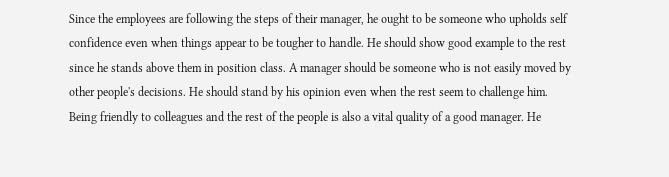Since the employees are following the steps of their manager, he ought to be someone who upholds self confidence even when things appear to be tougher to handle. He should show good example to the rest since he stands above them in position class. A manager should be someone who is not easily moved by other people's decisions. He should stand by his opinion even when the rest seem to challenge him. Being friendly to colleagues and the rest of the people is also a vital quality of a good manager. He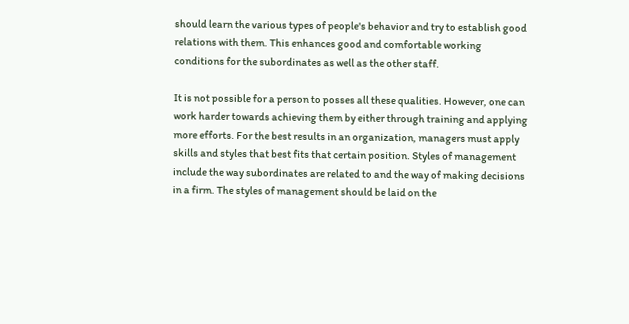should learn the various types of people's behavior and try to establish good relations with them. This enhances good and comfortable working conditions for the subordinates as well as the other staff.

It is not possible for a person to posses all these qualities. However, one can work harder towards achieving them by either through training and applying more efforts. For the best results in an organization, managers must apply skills and styles that best fits that certain position. Styles of management include the way subordinates are related to and the way of making decisions in a firm. The styles of management should be laid on the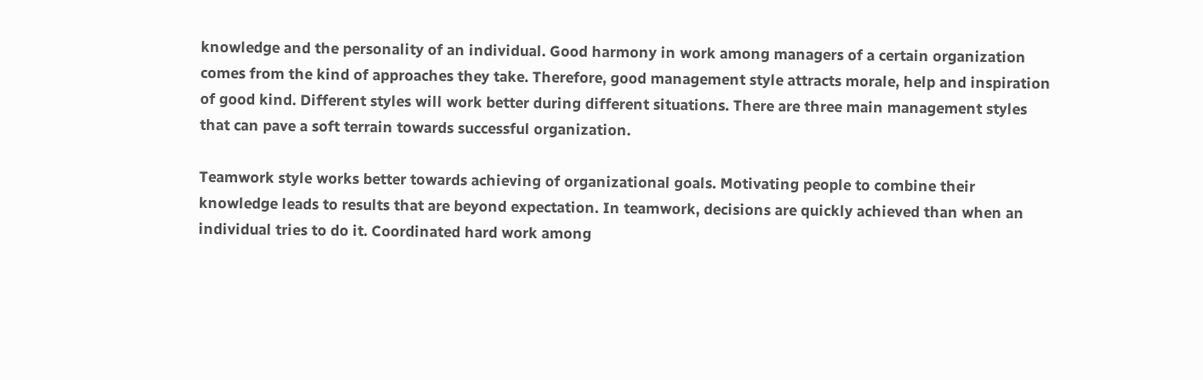knowledge and the personality of an individual. Good harmony in work among managers of a certain organization comes from the kind of approaches they take. Therefore, good management style attracts morale, help and inspiration of good kind. Different styles will work better during different situations. There are three main management styles that can pave a soft terrain towards successful organization.

Teamwork style works better towards achieving of organizational goals. Motivating people to combine their knowledge leads to results that are beyond expectation. In teamwork, decisions are quickly achieved than when an individual tries to do it. Coordinated hard work among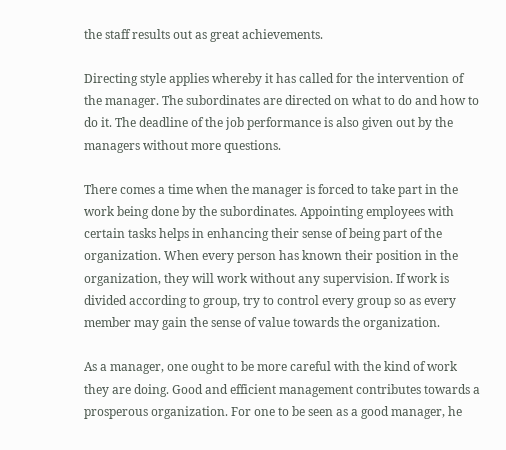the staff results out as great achievements.

Directing style applies whereby it has called for the intervention of the manager. The subordinates are directed on what to do and how to do it. The deadline of the job performance is also given out by the managers without more questions.

There comes a time when the manager is forced to take part in the work being done by the subordinates. Appointing employees with certain tasks helps in enhancing their sense of being part of the organization. When every person has known their position in the organization, they will work without any supervision. If work is divided according to group, try to control every group so as every member may gain the sense of value towards the organization.

As a manager, one ought to be more careful with the kind of work they are doing. Good and efficient management contributes towards a prosperous organization. For one to be seen as a good manager, he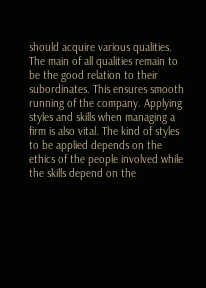should acquire various qualities. The main of all qualities remain to be the good relation to their subordinates. This ensures smooth running of the company. Applying styles and skills when managing a firm is also vital. The kind of styles to be applied depends on the ethics of the people involved while the skills depend on the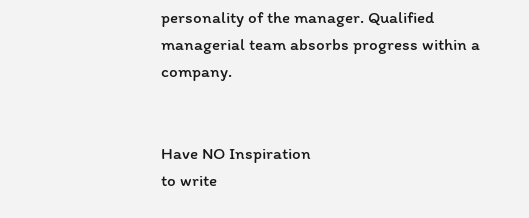personality of the manager. Qualified managerial team absorbs progress within a company.


Have NO Inspiration
to write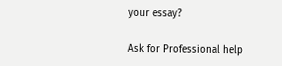your essay?

Ask for Professional help